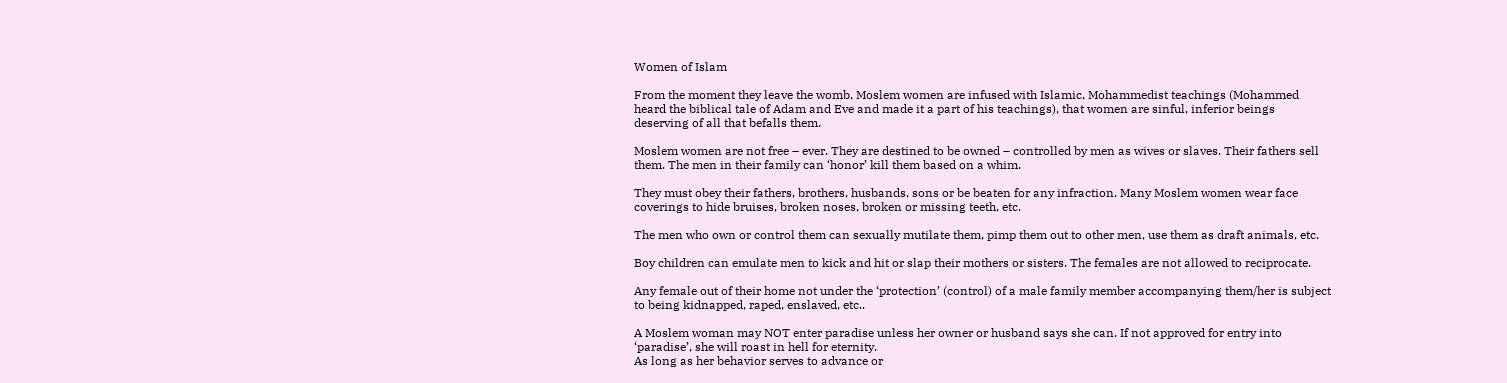Women of Islam

From the moment they leave the womb, Moslem women are infused with Islamic, Mohammedist teachings (Mohammed heard the biblical tale of Adam and Eve and made it a part of his teachings), that women are sinful, inferior beings deserving of all that befalls them.

Moslem women are not free – ever. They are destined to be owned – controlled by men as wives or slaves. Their fathers sell them. The men in their family can ‘honor’ kill them based on a whim.

They must obey their fathers, brothers, husbands, sons or be beaten for any infraction. Many Moslem women wear face coverings to hide bruises, broken noses, broken or missing teeth, etc.

The men who own or control them can sexually mutilate them, pimp them out to other men, use them as draft animals, etc.

Boy children can emulate men to kick and hit or slap their mothers or sisters. The females are not allowed to reciprocate.

Any female out of their home not under the ‘protection’ (control) of a male family member accompanying them/her is subject to being kidnapped, raped, enslaved, etc..

A Moslem woman may NOT enter paradise unless her owner or husband says she can. If not approved for entry into ‘paradise’, she will roast in hell for eternity.
As long as her behavior serves to advance or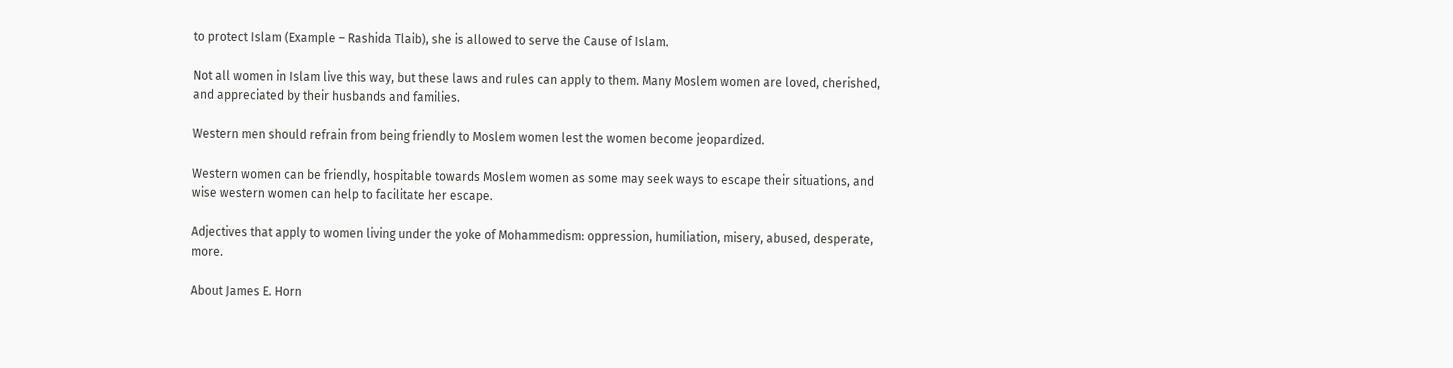to protect Islam (Example – Rashida Tlaib), she is allowed to serve the Cause of Islam.

Not all women in Islam live this way, but these laws and rules can apply to them. Many Moslem women are loved, cherished, and appreciated by their husbands and families.

Western men should refrain from being friendly to Moslem women lest the women become jeopardized.

Western women can be friendly, hospitable towards Moslem women as some may seek ways to escape their situations, and wise western women can help to facilitate her escape.

Adjectives that apply to women living under the yoke of Mohammedism: oppression, humiliation, misery, abused, desperate, more.

About James E. Horn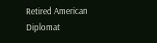Retired American Diplomat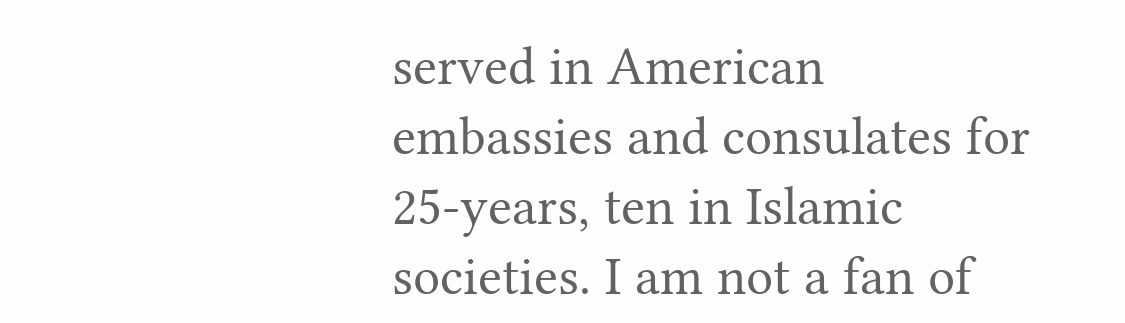served in American embassies and consulates for 25-years, ten in Islamic societies. I am not a fan of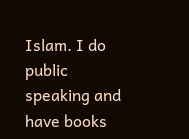Islam. I do public speaking and have books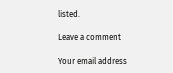listed.

Leave a comment

Your email address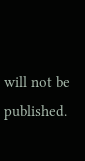will not be published.